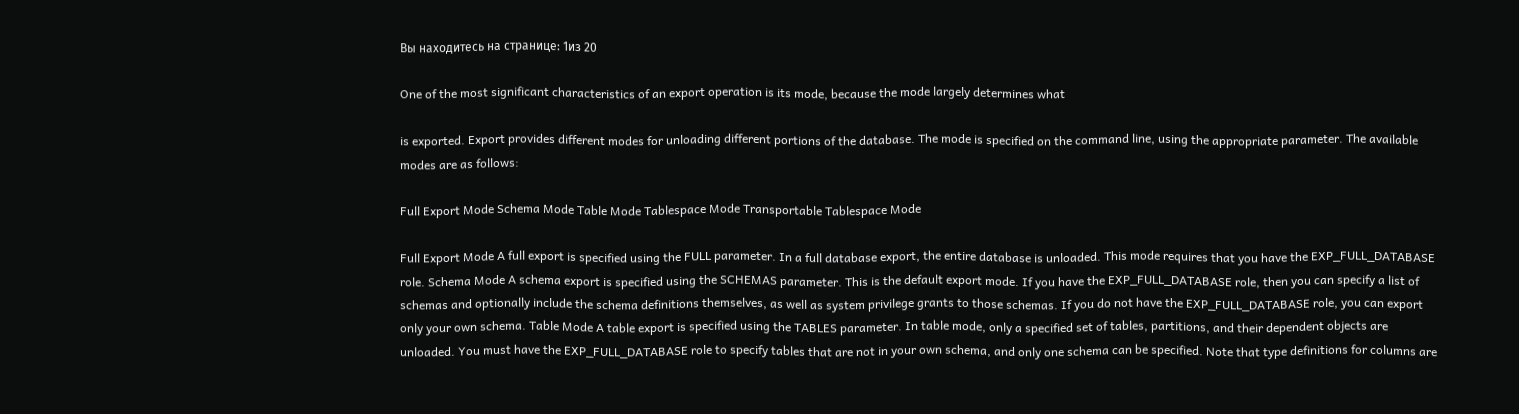Вы находитесь на странице: 1из 20

One of the most significant characteristics of an export operation is its mode, because the mode largely determines what

is exported. Export provides different modes for unloading different portions of the database. The mode is specified on the command line, using the appropriate parameter. The available modes are as follows:

Full Export Mode Schema Mode Table Mode Tablespace Mode Transportable Tablespace Mode

Full Export Mode A full export is specified using the FULL parameter. In a full database export, the entire database is unloaded. This mode requires that you have the EXP_FULL_DATABASE role. Schema Mode A schema export is specified using the SCHEMAS parameter. This is the default export mode. If you have the EXP_FULL_DATABASE role, then you can specify a list of schemas and optionally include the schema definitions themselves, as well as system privilege grants to those schemas. If you do not have the EXP_FULL_DATABASE role, you can export only your own schema. Table Mode A table export is specified using the TABLES parameter. In table mode, only a specified set of tables, partitions, and their dependent objects are unloaded. You must have the EXP_FULL_DATABASE role to specify tables that are not in your own schema, and only one schema can be specified. Note that type definitions for columns are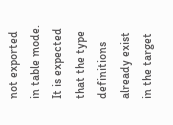not exported in table mode. It is expected that the type definitions already exist in the target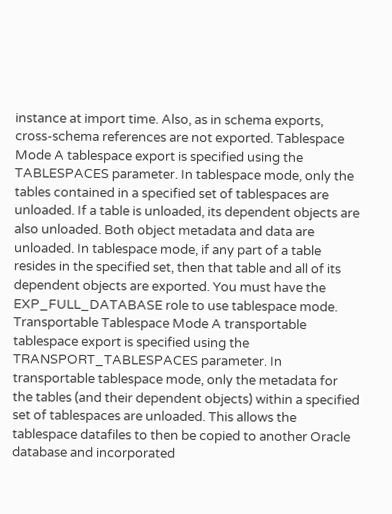instance at import time. Also, as in schema exports, cross-schema references are not exported. Tablespace Mode A tablespace export is specified using the TABLESPACES parameter. In tablespace mode, only the tables contained in a specified set of tablespaces are unloaded. If a table is unloaded, its dependent objects are also unloaded. Both object metadata and data are unloaded. In tablespace mode, if any part of a table resides in the specified set, then that table and all of its dependent objects are exported. You must have the EXP_FULL_DATABASE role to use tablespace mode. Transportable Tablespace Mode A transportable tablespace export is specified using the TRANSPORT_TABLESPACES parameter. In transportable tablespace mode, only the metadata for the tables (and their dependent objects) within a specified set of tablespaces are unloaded. This allows the tablespace datafiles to then be copied to another Oracle database and incorporated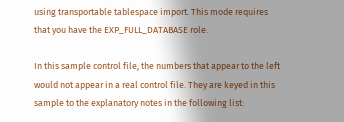using transportable tablespace import. This mode requires that you have the EXP_FULL_DATABASE role.

In this sample control file, the numbers that appear to the left would not appear in a real control file. They are keyed in this sample to the explanatory notes in the following list: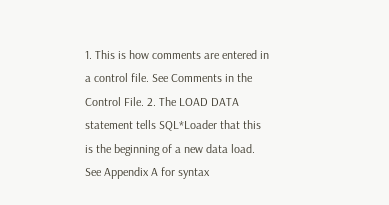1. This is how comments are entered in a control file. See Comments in the Control File. 2. The LOAD DATA statement tells SQL*Loader that this is the beginning of a new data load. See Appendix A for syntax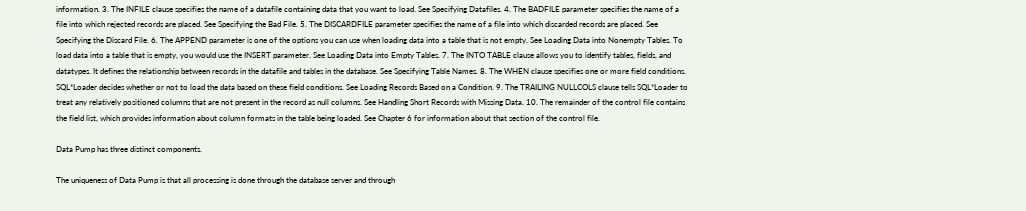information. 3. The INFILE clause specifies the name of a datafile containing data that you want to load. See Specifying Datafiles. 4. The BADFILE parameter specifies the name of a file into which rejected records are placed. See Specifying the Bad File. 5. The DISCARDFILE parameter specifies the name of a file into which discarded records are placed. See Specifying the Discard File. 6. The APPEND parameter is one of the options you can use when loading data into a table that is not empty. See Loading Data into Nonempty Tables. To load data into a table that is empty, you would use the INSERT parameter. See Loading Data into Empty Tables. 7. The INTO TABLE clause allows you to identify tables, fields, and datatypes. It defines the relationship between records in the datafile and tables in the database. See Specifying Table Names. 8. The WHEN clause specifies one or more field conditions. SQL*Loader decides whether or not to load the data based on these field conditions. See Loading Records Based on a Condition. 9. The TRAILING NULLCOLS clause tells SQL*Loader to treat any relatively positioned columns that are not present in the record as null columns. See Handling Short Records with Missing Data. 10. The remainder of the control file contains the field list, which provides information about column formats in the table being loaded. See Chapter 6 for information about that section of the control file.

Data Pump has three distinct components.

The uniqueness of Data Pump is that all processing is done through the database server and through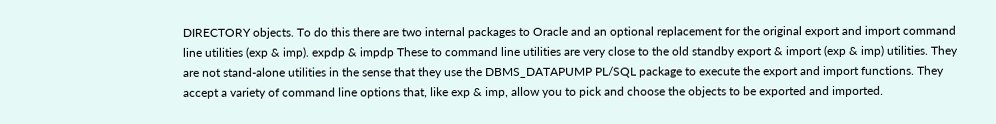DIRECTORY objects. To do this there are two internal packages to Oracle and an optional replacement for the original export and import command line utilities (exp & imp). expdp & impdp These to command line utilities are very close to the old standby export & import (exp & imp) utilities. They are not stand-alone utilities in the sense that they use the DBMS_DATAPUMP PL/SQL package to execute the export and import functions. They accept a variety of command line options that, like exp & imp, allow you to pick and choose the objects to be exported and imported.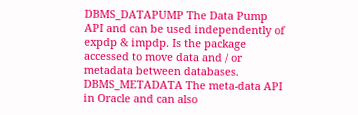DBMS_DATAPUMP The Data Pump API and can be used independently of expdp & impdp. Is the package accessed to move data and / or metadata between databases. DBMS_METADATA The meta-data API in Oracle and can also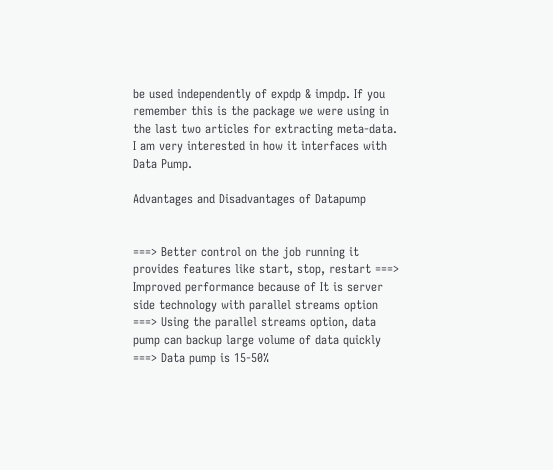be used independently of expdp & impdp. If you remember this is the package we were using in the last two articles for extracting meta-data. I am very interested in how it interfaces with Data Pump.

Advantages and Disadvantages of Datapump


===> Better control on the job running it provides features like start, stop, restart ===> Improved performance because of It is server side technology with parallel streams option ===> Using the parallel streams option, data pump can backup large volume of data quickly ===> Data pump is 15-50%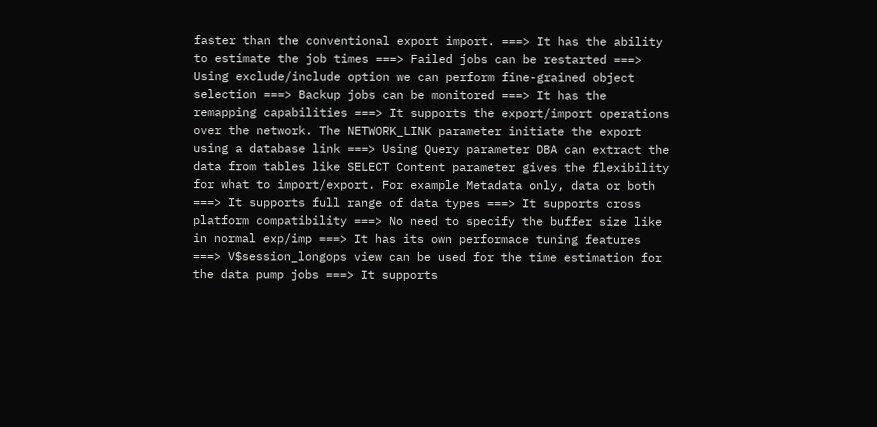faster than the conventional export import. ===> It has the ability to estimate the job times ===> Failed jobs can be restarted ===> Using exclude/include option we can perform fine-grained object selection ===> Backup jobs can be monitored ===> It has the remapping capabilities ===> It supports the export/import operations over the network. The NETWORK_LINK parameter initiate the export using a database link ===> Using Query parameter DBA can extract the data from tables like SELECT Content parameter gives the flexibility for what to import/export. For example Metadata only, data or both ===> It supports full range of data types ===> It supports cross platform compatibility ===> No need to specify the buffer size like in normal exp/imp ===> It has its own performace tuning features ===> V$session_longops view can be used for the time estimation for the data pump jobs ===> It supports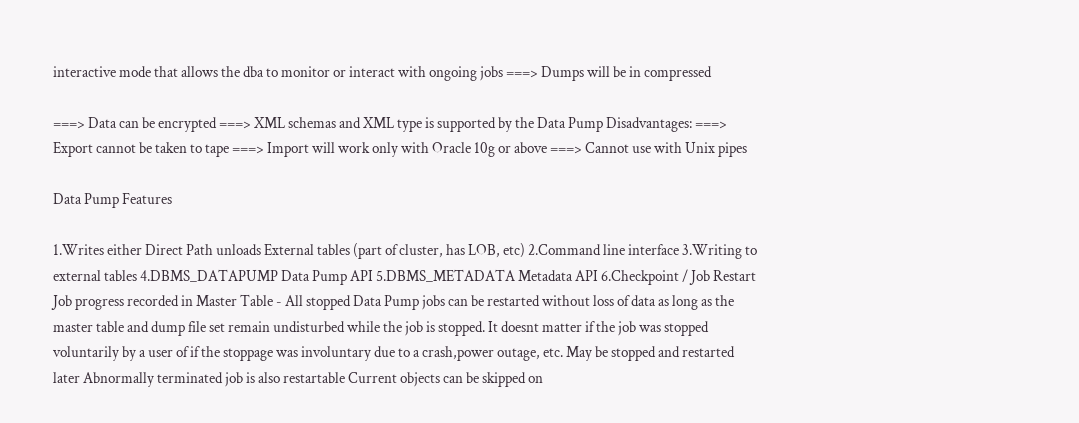interactive mode that allows the dba to monitor or interact with ongoing jobs ===> Dumps will be in compressed

===> Data can be encrypted ===> XML schemas and XML type is supported by the Data Pump Disadvantages: ===> Export cannot be taken to tape ===> Import will work only with Oracle 10g or above ===> Cannot use with Unix pipes

Data Pump Features

1.Writes either Direct Path unloads External tables (part of cluster, has LOB, etc) 2.Command line interface 3.Writing to external tables 4.DBMS_DATAPUMP Data Pump API 5.DBMS_METADATA Metadata API 6.Checkpoint / Job Restart Job progress recorded in Master Table - All stopped Data Pump jobs can be restarted without loss of data as long as the master table and dump file set remain undisturbed while the job is stopped. It doesnt matter if the job was stopped voluntarily by a user of if the stoppage was involuntary due to a crash,power outage, etc. May be stopped and restarted later Abnormally terminated job is also restartable Current objects can be skipped on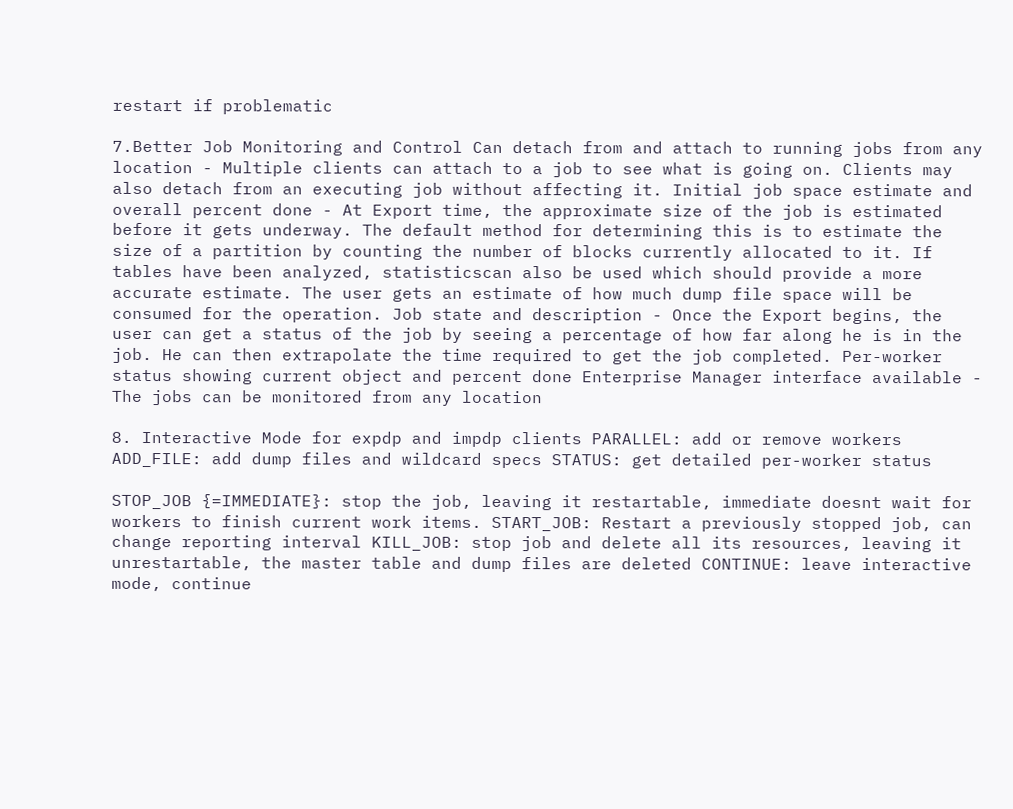restart if problematic

7.Better Job Monitoring and Control Can detach from and attach to running jobs from any location - Multiple clients can attach to a job to see what is going on. Clients may also detach from an executing job without affecting it. Initial job space estimate and overall percent done - At Export time, the approximate size of the job is estimated before it gets underway. The default method for determining this is to estimate the size of a partition by counting the number of blocks currently allocated to it. If tables have been analyzed, statisticscan also be used which should provide a more accurate estimate. The user gets an estimate of how much dump file space will be consumed for the operation. Job state and description - Once the Export begins, the user can get a status of the job by seeing a percentage of how far along he is in the job. He can then extrapolate the time required to get the job completed. Per-worker status showing current object and percent done Enterprise Manager interface available - The jobs can be monitored from any location

8. Interactive Mode for expdp and impdp clients PARALLEL: add or remove workers ADD_FILE: add dump files and wildcard specs STATUS: get detailed per-worker status

STOP_JOB {=IMMEDIATE}: stop the job, leaving it restartable, immediate doesnt wait for workers to finish current work items. START_JOB: Restart a previously stopped job, can change reporting interval KILL_JOB: stop job and delete all its resources, leaving it unrestartable, the master table and dump files are deleted CONTINUE: leave interactive mode, continue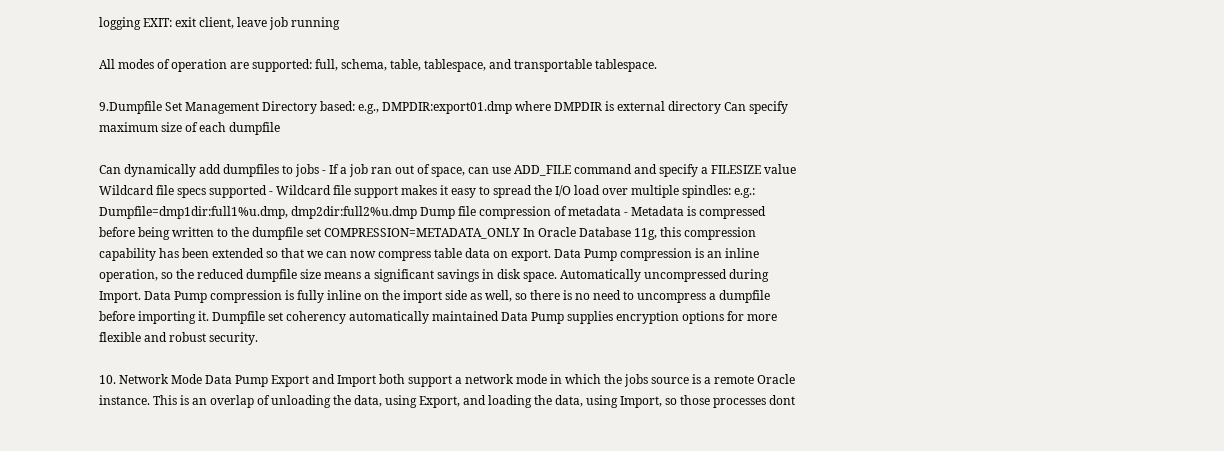logging EXIT: exit client, leave job running

All modes of operation are supported: full, schema, table, tablespace, and transportable tablespace.

9.Dumpfile Set Management Directory based: e.g., DMPDIR:export01.dmp where DMPDIR is external directory Can specify maximum size of each dumpfile

Can dynamically add dumpfiles to jobs - If a job ran out of space, can use ADD_FILE command and specify a FILESIZE value Wildcard file specs supported - Wildcard file support makes it easy to spread the I/O load over multiple spindles: e.g.: Dumpfile=dmp1dir:full1%u.dmp, dmp2dir:full2%u.dmp Dump file compression of metadata - Metadata is compressed before being written to the dumpfile set COMPRESSION=METADATA_ONLY In Oracle Database 11g, this compression capability has been extended so that we can now compress table data on export. Data Pump compression is an inline operation, so the reduced dumpfile size means a significant savings in disk space. Automatically uncompressed during Import. Data Pump compression is fully inline on the import side as well, so there is no need to uncompress a dumpfile before importing it. Dumpfile set coherency automatically maintained Data Pump supplies encryption options for more flexible and robust security.

10. Network Mode Data Pump Export and Import both support a network mode in which the jobs source is a remote Oracle instance. This is an overlap of unloading the data, using Export, and loading the data, using Import, so those processes dont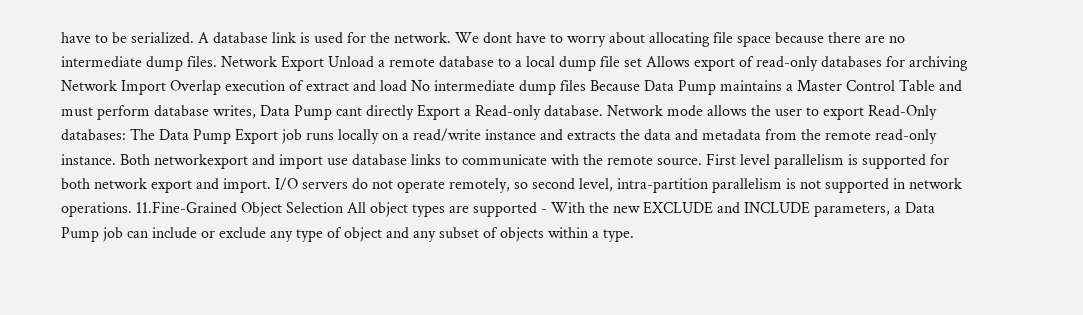have to be serialized. A database link is used for the network. We dont have to worry about allocating file space because there are no intermediate dump files. Network Export Unload a remote database to a local dump file set Allows export of read-only databases for archiving Network Import Overlap execution of extract and load No intermediate dump files Because Data Pump maintains a Master Control Table and must perform database writes, Data Pump cant directly Export a Read-only database. Network mode allows the user to export Read-Only databases: The Data Pump Export job runs locally on a read/write instance and extracts the data and metadata from the remote read-only instance. Both networkexport and import use database links to communicate with the remote source. First level parallelism is supported for both network export and import. I/O servers do not operate remotely, so second level, intra-partition parallelism is not supported in network operations. 11.Fine-Grained Object Selection All object types are supported - With the new EXCLUDE and INCLUDE parameters, a Data Pump job can include or exclude any type of object and any subset of objects within a type.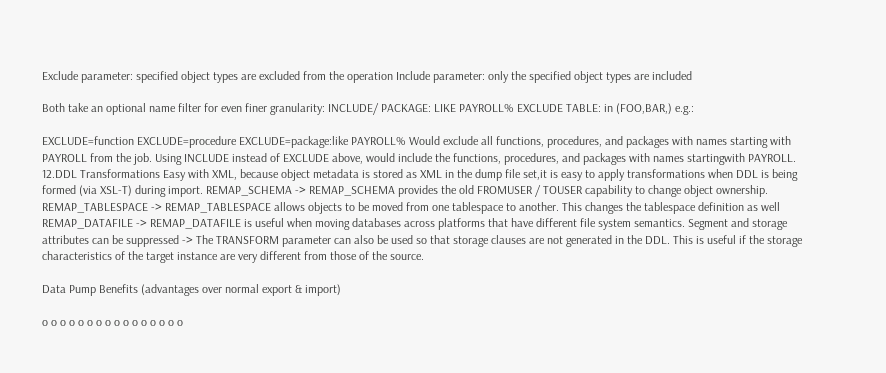Exclude parameter: specified object types are excluded from the operation Include parameter: only the specified object types are included

Both take an optional name filter for even finer granularity: INCLUDE/ PACKAGE: LIKE PAYROLL% EXCLUDE TABLE: in (FOO,BAR,) e.g.:

EXCLUDE=function EXCLUDE=procedure EXCLUDE=package:like PAYROLL% Would exclude all functions, procedures, and packages with names starting with PAYROLL from the job. Using INCLUDE instead of EXCLUDE above, would include the functions, procedures, and packages with names startingwith PAYROLL. 12.DDL Transformations Easy with XML, because object metadata is stored as XML in the dump file set,it is easy to apply transformations when DDL is being formed (via XSL-T) during import. REMAP_SCHEMA -> REMAP_SCHEMA provides the old FROMUSER / TOUSER capability to change object ownership. REMAP_TABLESPACE -> REMAP_TABLESPACE allows objects to be moved from one tablespace to another. This changes the tablespace definition as well REMAP_DATAFILE -> REMAP_DATAFILE is useful when moving databases across platforms that have different file system semantics. Segment and storage attributes can be suppressed -> The TRANSFORM parameter can also be used so that storage clauses are not generated in the DDL. This is useful if the storage characteristics of the target instance are very different from those of the source.

Data Pump Benefits (advantages over normal export & import)

o o o o o o o o o o o o o o o o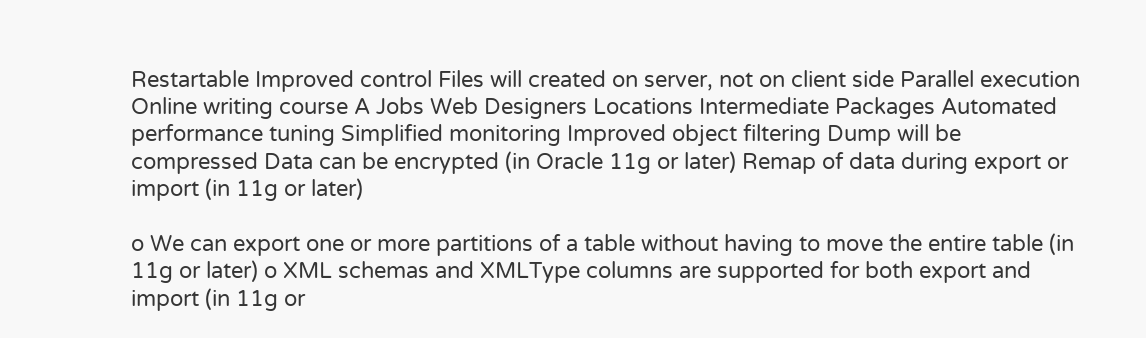Restartable Improved control Files will created on server, not on client side Parallel execution Online writing course A Jobs Web Designers Locations Intermediate Packages Automated performance tuning Simplified monitoring Improved object filtering Dump will be compressed Data can be encrypted (in Oracle 11g or later) Remap of data during export or import (in 11g or later)

o We can export one or more partitions of a table without having to move the entire table (in 11g or later) o XML schemas and XMLType columns are supported for both export and import (in 11g or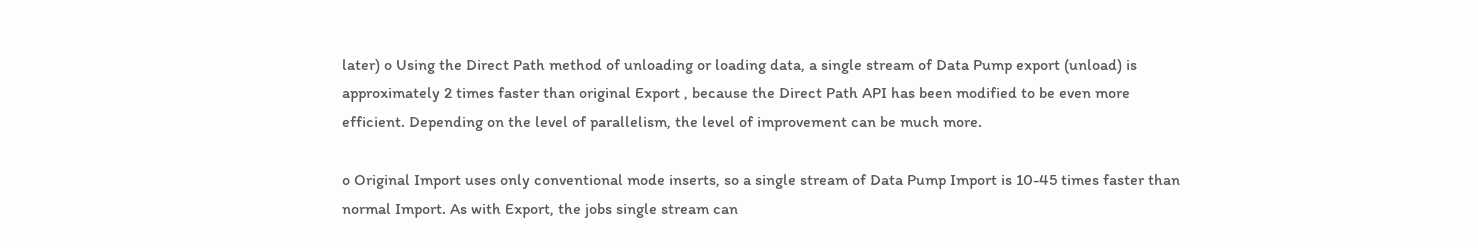later) o Using the Direct Path method of unloading or loading data, a single stream of Data Pump export (unload) is approximately 2 times faster than original Export , because the Direct Path API has been modified to be even more efficient. Depending on the level of parallelism, the level of improvement can be much more.

o Original Import uses only conventional mode inserts, so a single stream of Data Pump Import is 10-45 times faster than normal Import. As with Export, the jobs single stream can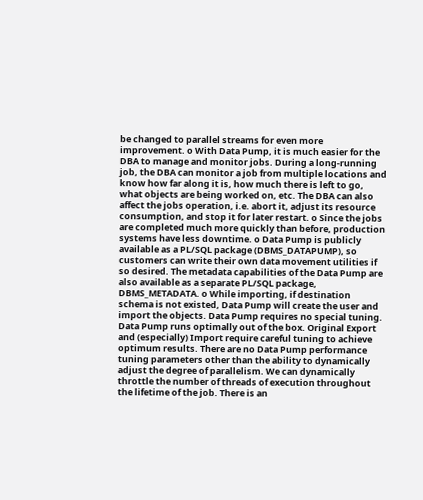be changed to parallel streams for even more improvement. o With Data Pump, it is much easier for the DBA to manage and monitor jobs. During a long-running job, the DBA can monitor a job from multiple locations and know how far along it is, how much there is left to go, what objects are being worked on, etc. The DBA can also affect the jobs operation, i.e. abort it, adjust its resource consumption, and stop it for later restart. o Since the jobs are completed much more quickly than before, production systems have less downtime. o Data Pump is publicly available as a PL/SQL package (DBMS_DATAPUMP), so customers can write their own data movement utilities if so desired. The metadata capabilities of the Data Pump are also available as a separate PL/SQL package, DBMS_METADATA. o While importing, if destination schema is not existed, Data Pump will create the user and import the objects. Data Pump requires no special tuning. Data Pump runs optimally out of the box. Original Export and (especially) Import require careful tuning to achieve optimum results. There are no Data Pump performance tuning parameters other than the ability to dynamically adjust the degree of parallelism. We can dynamically throttle the number of threads of execution throughout the lifetime of the job. There is an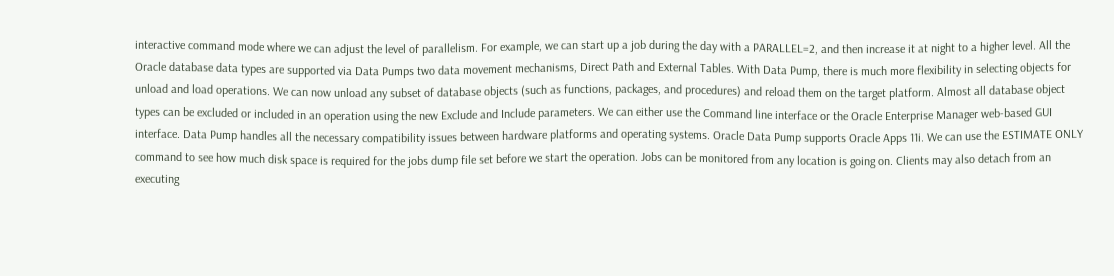interactive command mode where we can adjust the level of parallelism. For example, we can start up a job during the day with a PARALLEL=2, and then increase it at night to a higher level. All the Oracle database data types are supported via Data Pumps two data movement mechanisms, Direct Path and External Tables. With Data Pump, there is much more flexibility in selecting objects for unload and load operations. We can now unload any subset of database objects (such as functions, packages, and procedures) and reload them on the target platform. Almost all database object types can be excluded or included in an operation using the new Exclude and Include parameters. We can either use the Command line interface or the Oracle Enterprise Manager web-based GUI interface. Data Pump handles all the necessary compatibility issues between hardware platforms and operating systems. Oracle Data Pump supports Oracle Apps 11i. We can use the ESTIMATE ONLY command to see how much disk space is required for the jobs dump file set before we start the operation. Jobs can be monitored from any location is going on. Clients may also detach from an executing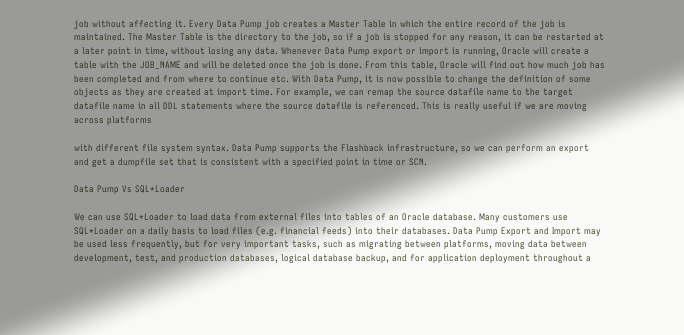job without affecting it. Every Data Pump job creates a Master Table in which the entire record of the job is maintained. The Master Table is the directory to the job, so if a job is stopped for any reason, it can be restarted at a later point in time, without losing any data. Whenever Data Pump export or import is running, Oracle will create a table with the JOB_NAME and will be deleted once the job is done. From this table, Oracle will find out how much job has been completed and from where to continue etc. With Data Pump, it is now possible to change the definition of some objects as they are created at import time. For example, we can remap the source datafile name to the target datafile name in all DDL statements where the source datafile is referenced. This is really useful if we are moving across platforms

with different file system syntax. Data Pump supports the Flashback infrastructure, so we can perform an export and get a dumpfile set that is consistent with a specified point in time or SCN.

Data Pump Vs SQL*Loader

We can use SQL*Loader to load data from external files into tables of an Oracle database. Many customers use SQL*Loader on a daily basis to load files (e.g. financial feeds) into their databases. Data Pump Export and Import may be used less frequently, but for very important tasks, such as migrating between platforms, moving data between development, test, and production databases, logical database backup, and for application deployment throughout a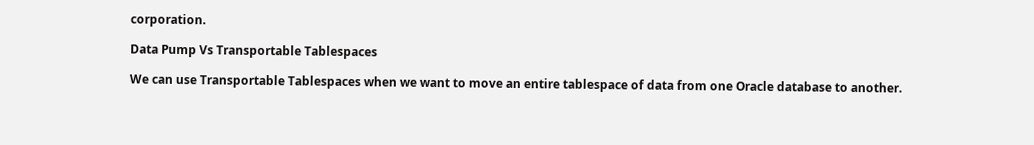corporation.

Data Pump Vs Transportable Tablespaces

We can use Transportable Tablespaces when we want to move an entire tablespace of data from one Oracle database to another.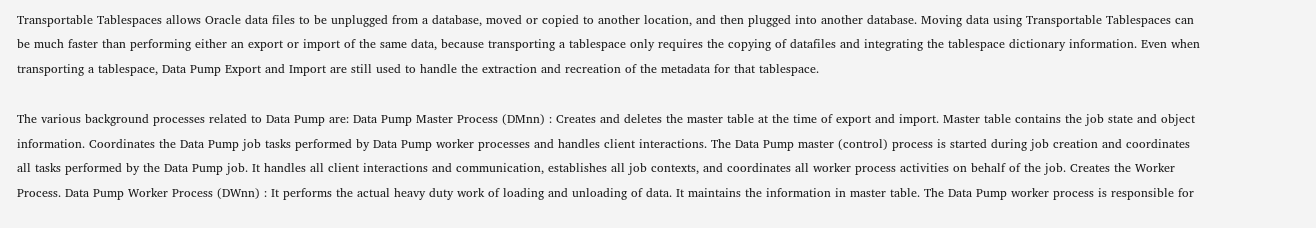Transportable Tablespaces allows Oracle data files to be unplugged from a database, moved or copied to another location, and then plugged into another database. Moving data using Transportable Tablespaces can be much faster than performing either an export or import of the same data, because transporting a tablespace only requires the copying of datafiles and integrating the tablespace dictionary information. Even when transporting a tablespace, Data Pump Export and Import are still used to handle the extraction and recreation of the metadata for that tablespace.

The various background processes related to Data Pump are: Data Pump Master Process (DMnn) : Creates and deletes the master table at the time of export and import. Master table contains the job state and object information. Coordinates the Data Pump job tasks performed by Data Pump worker processes and handles client interactions. The Data Pump master (control) process is started during job creation and coordinates all tasks performed by the Data Pump job. It handles all client interactions and communication, establishes all job contexts, and coordinates all worker process activities on behalf of the job. Creates the Worker Process. Data Pump Worker Process (DWnn) : It performs the actual heavy duty work of loading and unloading of data. It maintains the information in master table. The Data Pump worker process is responsible for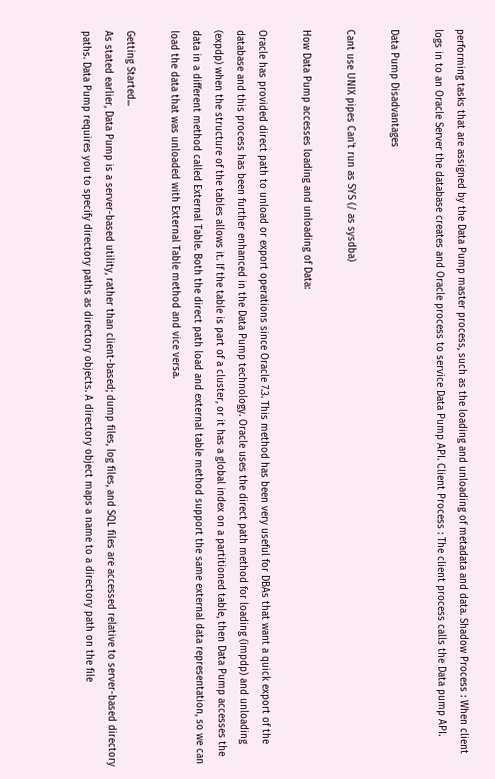performing tasks that are assigned by the Data Pump master process, such as the loading and unloading of metadata and data. Shadow Process : When client logs in to an Oracle Server the database creates and Oracle process to service Data Pump API. Client Process : The client process calls the Data pump API.

Data Pump Disadvantages

Cant use UNIX pipes Can't run as SYS (/ as sysdba)

How Data Pump accesses loading and unloading of Data:

Oracle has provided direct path to unload or export operations since Oracle 7.3. This method has been very useful for DBAs that want a quick export of the database and this process has been further enhanced in the Data Pump technology. Oracle uses the direct path method for loading (impdp) and unloading (expdp) when the structure of the tables allows it. If the table is part of a cluster, or it has a global index on a partitioned table, then Data Pump accesses the data in a different method called External Table. Both the direct path load and external table method support the same external data representation, so we can load the data that was unloaded with External Table method and vice versa.

Getting Started...
As stated earlier, Data Pump is a server-based utility, rather than client-based; dump files, log files, and SQL files are accessed relative to server-based directory paths. Data Pump requires you to specify directory paths as directory objects. A directory object maps a name to a directory path on the file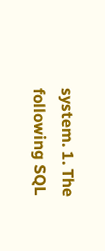system. 1. The following SQL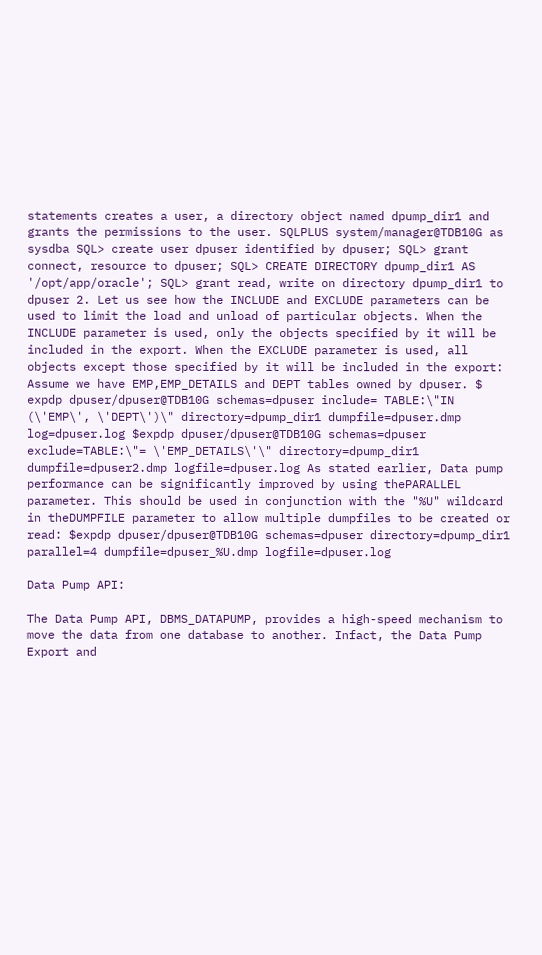statements creates a user, a directory object named dpump_dir1 and grants the permissions to the user. SQLPLUS system/manager@TDB10G as sysdba SQL> create user dpuser identified by dpuser; SQL> grant connect, resource to dpuser; SQL> CREATE DIRECTORY dpump_dir1 AS '/opt/app/oracle'; SQL> grant read, write on directory dpump_dir1 to dpuser 2. Let us see how the INCLUDE and EXCLUDE parameters can be used to limit the load and unload of particular objects. When the INCLUDE parameter is used, only the objects specified by it will be included in the export. When the EXCLUDE parameter is used, all objects except those specified by it will be included in the export: Assume we have EMP,EMP_DETAILS and DEPT tables owned by dpuser. $ expdp dpuser/dpuser@TDB10G schemas=dpuser include= TABLE:\"IN (\'EMP\', \'DEPT\')\" directory=dpump_dir1 dumpfile=dpuser.dmp log=dpuser.log $expdp dpuser/dpuser@TDB10G schemas=dpuser exclude=TABLE:\"= \'EMP_DETAILS\'\" directory=dpump_dir1 dumpfile=dpuser2.dmp logfile=dpuser.log As stated earlier, Data pump performance can be significantly improved by using thePARALLEL parameter. This should be used in conjunction with the "%U" wildcard in theDUMPFILE parameter to allow multiple dumpfiles to be created or read: $expdp dpuser/dpuser@TDB10G schemas=dpuser directory=dpump_dir1 parallel=4 dumpfile=dpuser_%U.dmp logfile=dpuser.log

Data Pump API:

The Data Pump API, DBMS_DATAPUMP, provides a high-speed mechanism to move the data from one database to another. Infact, the Data Pump Export and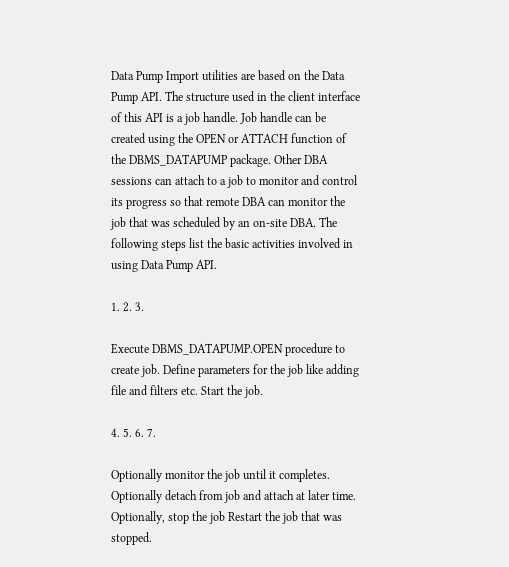Data Pump Import utilities are based on the Data Pump API. The structure used in the client interface of this API is a job handle. Job handle can be created using the OPEN or ATTACH function of the DBMS_DATAPUMP package. Other DBA sessions can attach to a job to monitor and control its progress so that remote DBA can monitor the job that was scheduled by an on-site DBA. The following steps list the basic activities involved in using Data Pump API.

1. 2. 3.

Execute DBMS_DATAPUMP.OPEN procedure to create job. Define parameters for the job like adding file and filters etc. Start the job.

4. 5. 6. 7.

Optionally monitor the job until it completes. Optionally detach from job and attach at later time. Optionally, stop the job Restart the job that was stopped.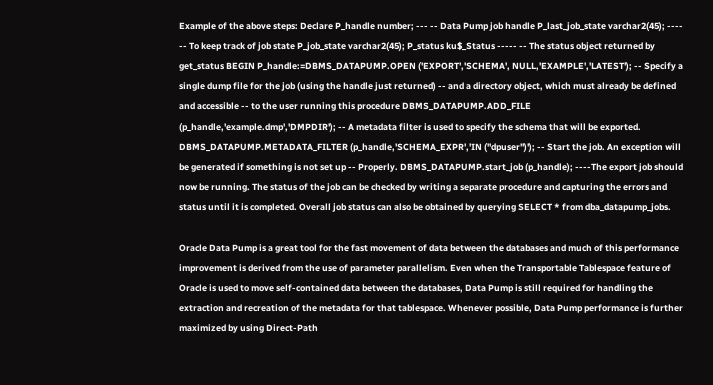Example of the above steps: Declare P_handle number; --- -- Data Pump job handle P_last_job_state varchar2(45); ---- -- To keep track of job state P_job_state varchar2(45); P_status ku$_Status ----- -- The status object returned by get_status BEGIN P_handle:=DBMS_DATAPUMP.OPEN ('EXPORT','SCHEMA', NULL,'EXAMPLE','LATEST'); -- Specify a single dump file for the job (using the handle just returned) -- and a directory object, which must already be defined and accessible -- to the user running this procedure DBMS_DATAPUMP.ADD_FILE (p_handle,'example.dmp','DMPDIR'); -- A metadata filter is used to specify the schema that will be exported. DBMS_DATAPUMP.METADATA_FILTER (p_handle,'SCHEMA_EXPR','IN (''dpuser'')'); -- Start the job. An exception will be generated if something is not set up -- Properly. DBMS_DATAPUMP.start_job (p_handle); ----The export job should now be running. The status of the job can be checked by writing a separate procedure and capturing the errors and status until it is completed. Overall job status can also be obtained by querying SELECT * from dba_datapump_jobs.

Oracle Data Pump is a great tool for the fast movement of data between the databases and much of this performance improvement is derived from the use of parameter parallelism. Even when the Transportable Tablespace feature of Oracle is used to move self-contained data between the databases, Data Pump is still required for handling the extraction and recreation of the metadata for that tablespace. Whenever possible, Data Pump performance is further maximized by using Direct-Path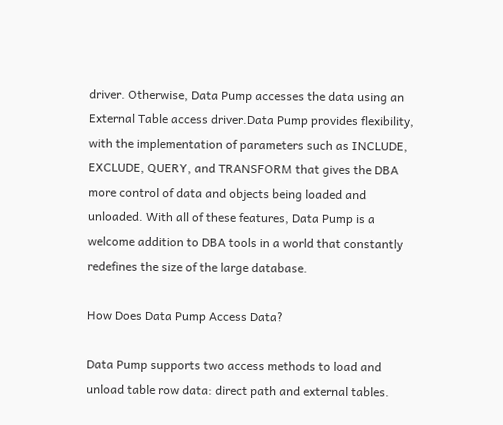driver. Otherwise, Data Pump accesses the data using an External Table access driver.Data Pump provides flexibility, with the implementation of parameters such as INCLUDE, EXCLUDE, QUERY, and TRANSFORM that gives the DBA more control of data and objects being loaded and unloaded. With all of these features, Data Pump is a welcome addition to DBA tools in a world that constantly redefines the size of the large database.

How Does Data Pump Access Data?

Data Pump supports two access methods to load and unload table row data: direct path and external tables.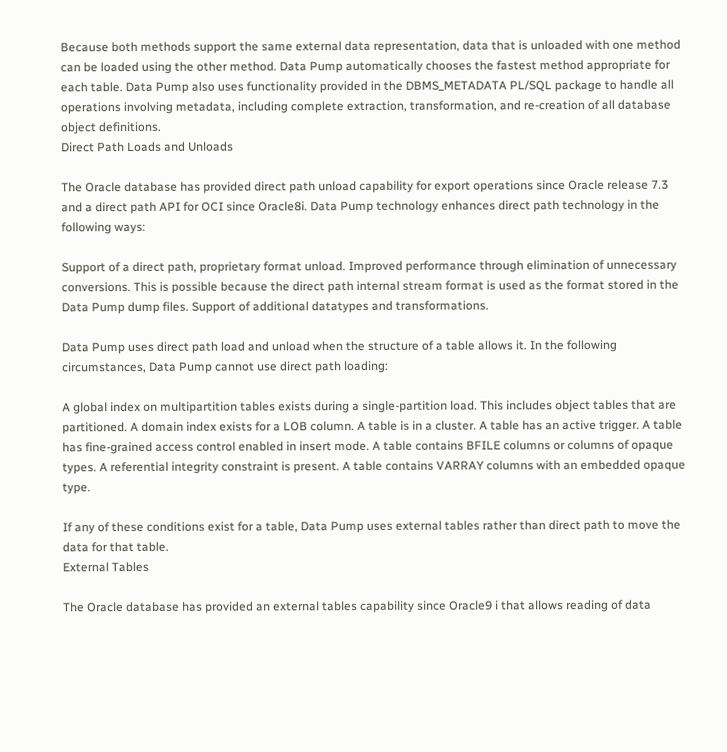Because both methods support the same external data representation, data that is unloaded with one method can be loaded using the other method. Data Pump automatically chooses the fastest method appropriate for each table. Data Pump also uses functionality provided in the DBMS_METADATA PL/SQL package to handle all operations involving metadata, including complete extraction, transformation, and re-creation of all database object definitions.
Direct Path Loads and Unloads

The Oracle database has provided direct path unload capability for export operations since Oracle release 7.3 and a direct path API for OCI since Oracle8i. Data Pump technology enhances direct path technology in the following ways:

Support of a direct path, proprietary format unload. Improved performance through elimination of unnecessary conversions. This is possible because the direct path internal stream format is used as the format stored in the Data Pump dump files. Support of additional datatypes and transformations.

Data Pump uses direct path load and unload when the structure of a table allows it. In the following circumstances, Data Pump cannot use direct path loading:

A global index on multipartition tables exists during a single-partition load. This includes object tables that are partitioned. A domain index exists for a LOB column. A table is in a cluster. A table has an active trigger. A table has fine-grained access control enabled in insert mode. A table contains BFILE columns or columns of opaque types. A referential integrity constraint is present. A table contains VARRAY columns with an embedded opaque type.

If any of these conditions exist for a table, Data Pump uses external tables rather than direct path to move the data for that table.
External Tables

The Oracle database has provided an external tables capability since Oracle9 i that allows reading of data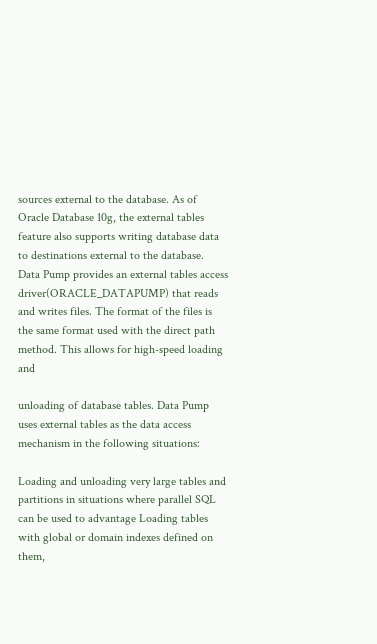sources external to the database. As of Oracle Database 10g, the external tables feature also supports writing database data to destinations external to the database. Data Pump provides an external tables access driver(ORACLE_DATAPUMP) that reads and writes files. The format of the files is the same format used with the direct path method. This allows for high-speed loading and

unloading of database tables. Data Pump uses external tables as the data access mechanism in the following situations:

Loading and unloading very large tables and partitions in situations where parallel SQL can be used to advantage Loading tables with global or domain indexes defined on them,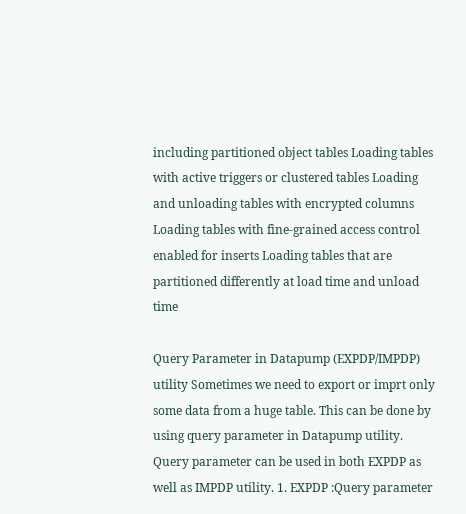including partitioned object tables Loading tables with active triggers or clustered tables Loading and unloading tables with encrypted columns Loading tables with fine-grained access control enabled for inserts Loading tables that are partitioned differently at load time and unload time

Query Parameter in Datapump (EXPDP/IMPDP) utility Sometimes we need to export or imprt only some data from a huge table. This can be done by using query parameter in Datapump utility. Query parameter can be used in both EXPDP as well as IMPDP utility. 1. EXPDP :Query parameter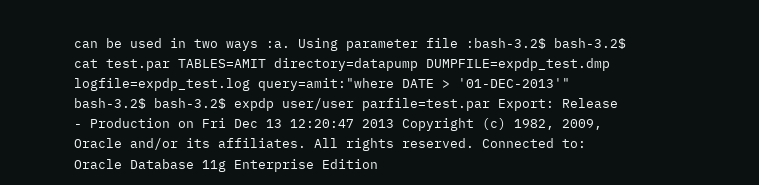can be used in two ways :a. Using parameter file :bash-3.2$ bash-3.2$ cat test.par TABLES=AMIT directory=datapump DUMPFILE=expdp_test.dmp logfile=expdp_test.log query=amit:"where DATE > '01-DEC-2013'" bash-3.2$ bash-3.2$ expdp user/user parfile=test.par Export: Release - Production on Fri Dec 13 12:20:47 2013 Copyright (c) 1982, 2009, Oracle and/or its affiliates. All rights reserved. Connected to: Oracle Database 11g Enterprise Edition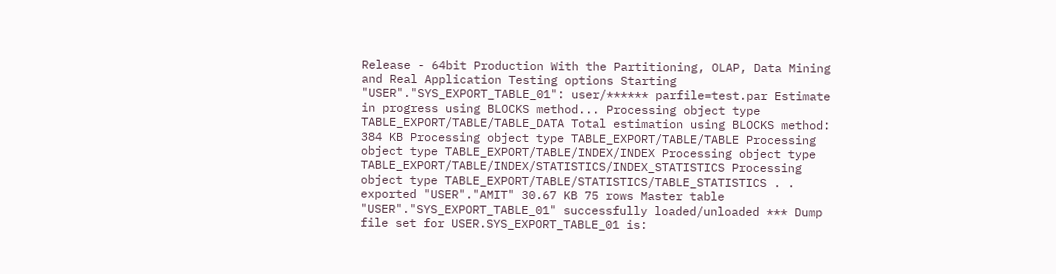Release - 64bit Production With the Partitioning, OLAP, Data Mining and Real Application Testing options Starting "USER"."SYS_EXPORT_TABLE_01": user/****** parfile=test.par Estimate in progress using BLOCKS method... Processing object type TABLE_EXPORT/TABLE/TABLE_DATA Total estimation using BLOCKS method: 384 KB Processing object type TABLE_EXPORT/TABLE/TABLE Processing object type TABLE_EXPORT/TABLE/INDEX/INDEX Processing object type TABLE_EXPORT/TABLE/INDEX/STATISTICS/INDEX_STATISTICS Processing object type TABLE_EXPORT/TABLE/STATISTICS/TABLE_STATISTICS . . exported "USER"."AMIT" 30.67 KB 75 rows Master table "USER"."SYS_EXPORT_TABLE_01" successfully loaded/unloaded *** Dump file set for USER.SYS_EXPORT_TABLE_01 is: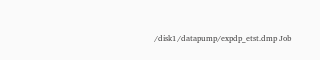/disk1/datapump/expdp_etst.dmp Job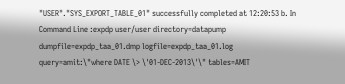"USER"."SYS_EXPORT_TABLE_01" successfully completed at 12:20:53 b. In Command Line :expdp user/user directory=datapump dumpfile=expdp_taa_01.dmp logfile=expdp_taa_01.log query=amit:\"where DATE \> \'01-DEC-2013\'\" tables=AMIT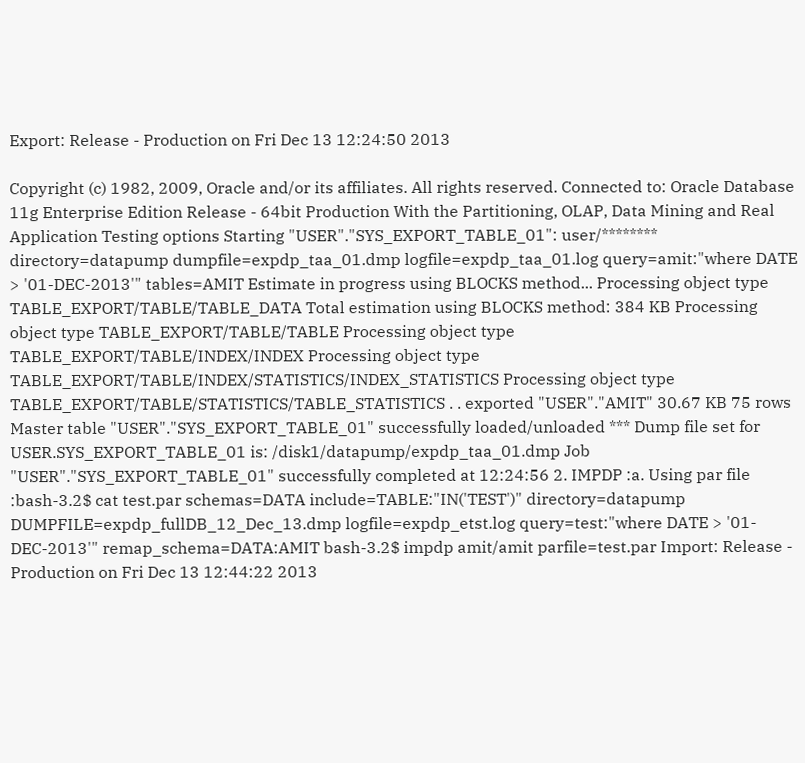Export: Release - Production on Fri Dec 13 12:24:50 2013

Copyright (c) 1982, 2009, Oracle and/or its affiliates. All rights reserved. Connected to: Oracle Database 11g Enterprise Edition Release - 64bit Production With the Partitioning, OLAP, Data Mining and Real Application Testing options Starting "USER"."SYS_EXPORT_TABLE_01": user/******** directory=datapump dumpfile=expdp_taa_01.dmp logfile=expdp_taa_01.log query=amit:"where DATE > '01-DEC-2013'" tables=AMIT Estimate in progress using BLOCKS method... Processing object type TABLE_EXPORT/TABLE/TABLE_DATA Total estimation using BLOCKS method: 384 KB Processing object type TABLE_EXPORT/TABLE/TABLE Processing object type TABLE_EXPORT/TABLE/INDEX/INDEX Processing object type TABLE_EXPORT/TABLE/INDEX/STATISTICS/INDEX_STATISTICS Processing object type TABLE_EXPORT/TABLE/STATISTICS/TABLE_STATISTICS . . exported "USER"."AMIT" 30.67 KB 75 rows Master table "USER"."SYS_EXPORT_TABLE_01" successfully loaded/unloaded *** Dump file set for USER.SYS_EXPORT_TABLE_01 is: /disk1/datapump/expdp_taa_01.dmp Job "USER"."SYS_EXPORT_TABLE_01" successfully completed at 12:24:56 2. IMPDP :a. Using par file :bash-3.2$ cat test.par schemas=DATA include=TABLE:"IN('TEST')" directory=datapump DUMPFILE=expdp_fullDB_12_Dec_13.dmp logfile=expdp_etst.log query=test:"where DATE > '01-DEC-2013'" remap_schema=DATA:AMIT bash-3.2$ impdp amit/amit parfile=test.par Import: Release - Production on Fri Dec 13 12:44:22 2013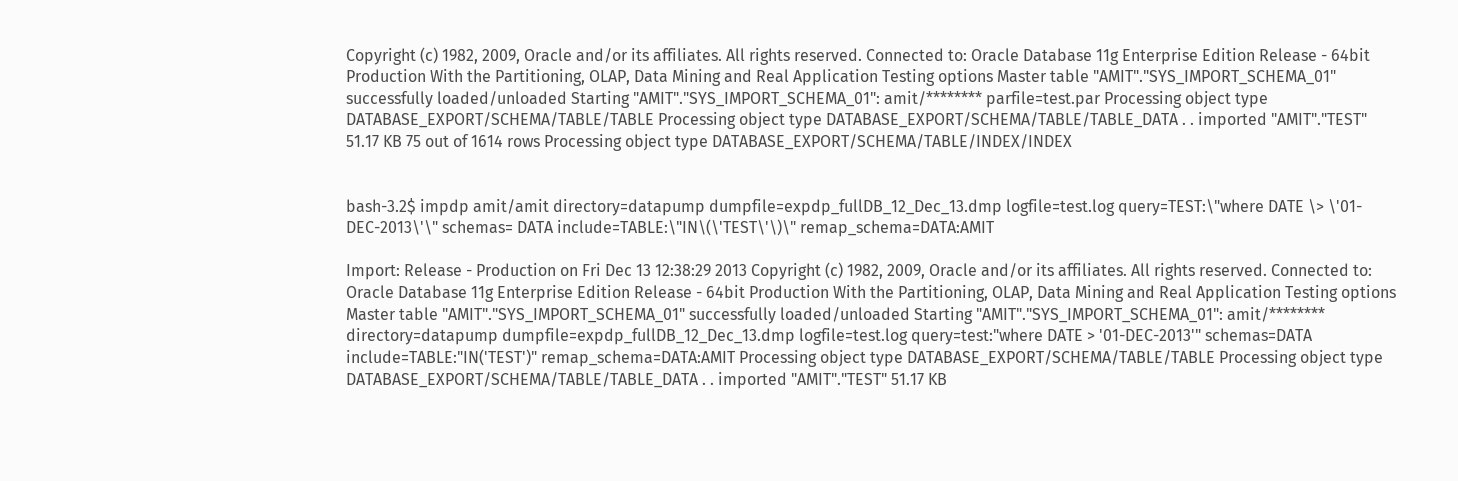Copyright (c) 1982, 2009, Oracle and/or its affiliates. All rights reserved. Connected to: Oracle Database 11g Enterprise Edition Release - 64bit Production With the Partitioning, OLAP, Data Mining and Real Application Testing options Master table "AMIT"."SYS_IMPORT_SCHEMA_01" successfully loaded/unloaded Starting "AMIT"."SYS_IMPORT_SCHEMA_01": amit/******** parfile=test.par Processing object type DATABASE_EXPORT/SCHEMA/TABLE/TABLE Processing object type DATABASE_EXPORT/SCHEMA/TABLE/TABLE_DATA . . imported "AMIT"."TEST" 51.17 KB 75 out of 1614 rows Processing object type DATABASE_EXPORT/SCHEMA/TABLE/INDEX/INDEX


bash-3.2$ impdp amit/amit directory=datapump dumpfile=expdp_fullDB_12_Dec_13.dmp logfile=test.log query=TEST:\"where DATE \> \'01-DEC-2013\'\" schemas= DATA include=TABLE:\"IN\(\'TEST\'\)\" remap_schema=DATA:AMIT

Import: Release - Production on Fri Dec 13 12:38:29 2013 Copyright (c) 1982, 2009, Oracle and/or its affiliates. All rights reserved. Connected to: Oracle Database 11g Enterprise Edition Release - 64bit Production With the Partitioning, OLAP, Data Mining and Real Application Testing options Master table "AMIT"."SYS_IMPORT_SCHEMA_01" successfully loaded/unloaded Starting "AMIT"."SYS_IMPORT_SCHEMA_01": amit/******** directory=datapump dumpfile=expdp_fullDB_12_Dec_13.dmp logfile=test.log query=test:"where DATE > '01-DEC-2013'" schemas=DATA include=TABLE:"IN('TEST')" remap_schema=DATA:AMIT Processing object type DATABASE_EXPORT/SCHEMA/TABLE/TABLE Processing object type DATABASE_EXPORT/SCHEMA/TABLE/TABLE_DATA . . imported "AMIT"."TEST" 51.17 KB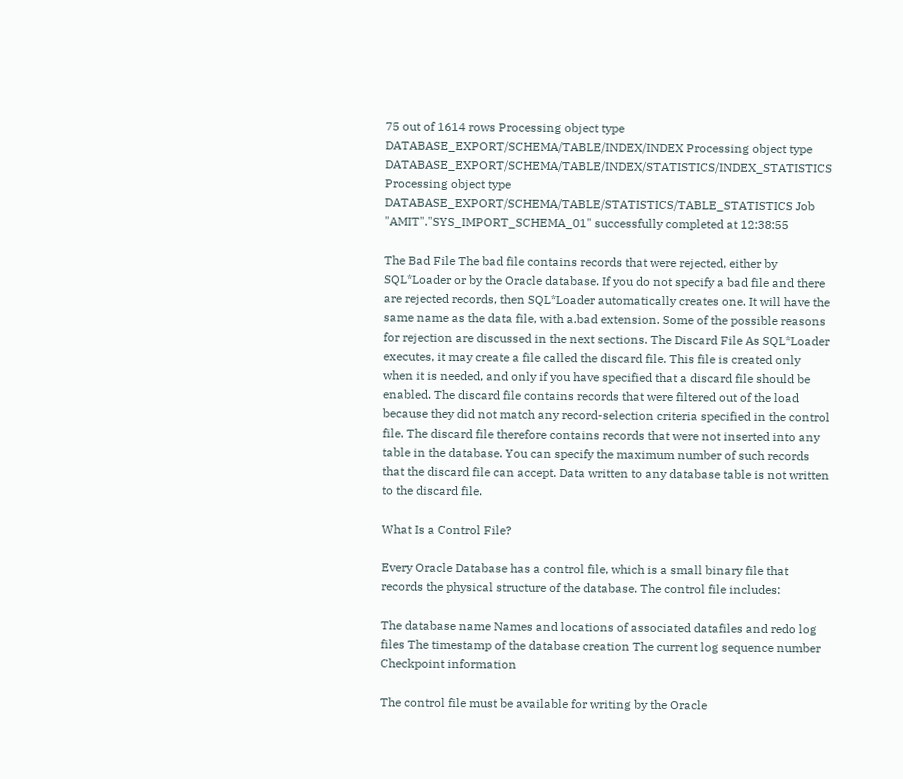75 out of 1614 rows Processing object type DATABASE_EXPORT/SCHEMA/TABLE/INDEX/INDEX Processing object type DATABASE_EXPORT/SCHEMA/TABLE/INDEX/STATISTICS/INDEX_STATISTICS Processing object type DATABASE_EXPORT/SCHEMA/TABLE/STATISTICS/TABLE_STATISTICS Job "AMIT"."SYS_IMPORT_SCHEMA_01" successfully completed at 12:38:55

The Bad File The bad file contains records that were rejected, either by SQL*Loader or by the Oracle database. If you do not specify a bad file and there are rejected records, then SQL*Loader automatically creates one. It will have the same name as the data file, with a.bad extension. Some of the possible reasons for rejection are discussed in the next sections. The Discard File As SQL*Loader executes, it may create a file called the discard file. This file is created only when it is needed, and only if you have specified that a discard file should be enabled. The discard file contains records that were filtered out of the load because they did not match any record-selection criteria specified in the control file. The discard file therefore contains records that were not inserted into any table in the database. You can specify the maximum number of such records that the discard file can accept. Data written to any database table is not written to the discard file.

What Is a Control File?

Every Oracle Database has a control file, which is a small binary file that records the physical structure of the database. The control file includes:

The database name Names and locations of associated datafiles and redo log files The timestamp of the database creation The current log sequence number Checkpoint information

The control file must be available for writing by the Oracle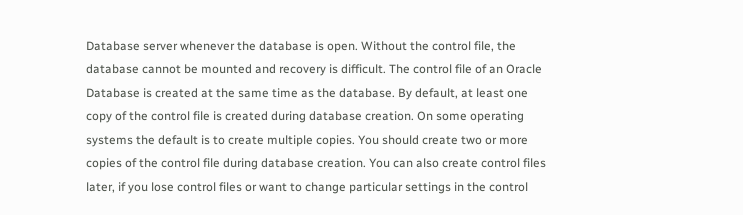Database server whenever the database is open. Without the control file, the database cannot be mounted and recovery is difficult. The control file of an Oracle Database is created at the same time as the database. By default, at least one copy of the control file is created during database creation. On some operating systems the default is to create multiple copies. You should create two or more copies of the control file during database creation. You can also create control files later, if you lose control files or want to change particular settings in the control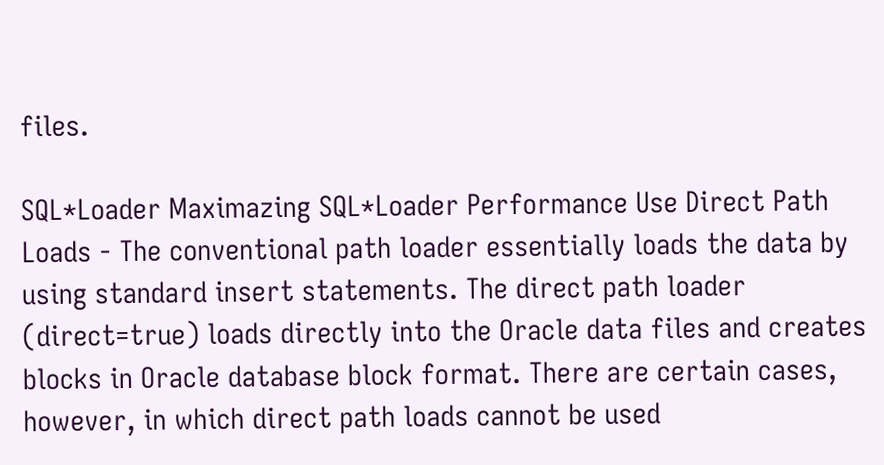files.

SQL*Loader Maximazing SQL*Loader Performance Use Direct Path Loads - The conventional path loader essentially loads the data by using standard insert statements. The direct path loader (direct=true) loads directly into the Oracle data files and creates blocks in Oracle database block format. There are certain cases, however, in which direct path loads cannot be used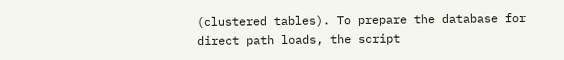(clustered tables). To prepare the database for direct path loads, the script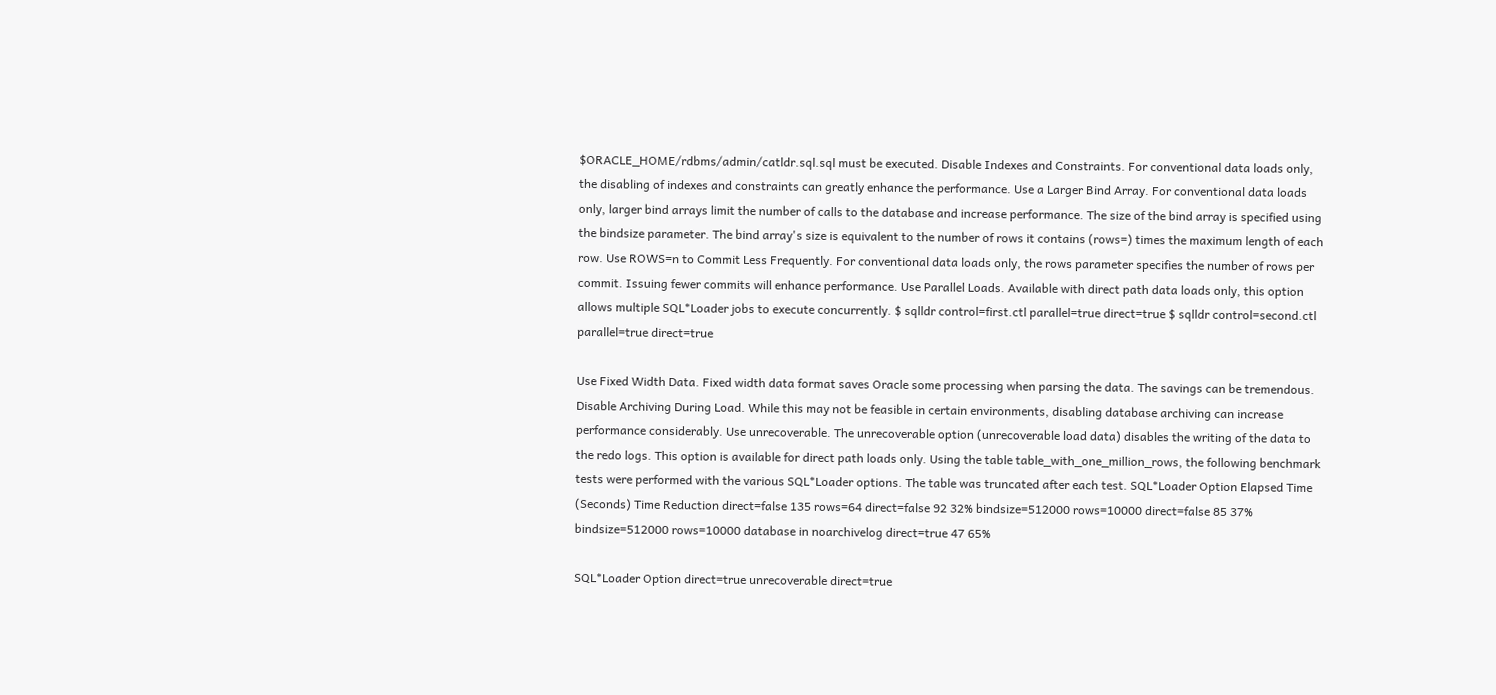$ORACLE_HOME/rdbms/admin/catldr.sql.sql must be executed. Disable Indexes and Constraints. For conventional data loads only, the disabling of indexes and constraints can greatly enhance the performance. Use a Larger Bind Array. For conventional data loads only, larger bind arrays limit the number of calls to the database and increase performance. The size of the bind array is specified using the bindsize parameter. The bind array's size is equivalent to the number of rows it contains (rows=) times the maximum length of each row. Use ROWS=n to Commit Less Frequently. For conventional data loads only, the rows parameter specifies the number of rows per commit. Issuing fewer commits will enhance performance. Use Parallel Loads. Available with direct path data loads only, this option allows multiple SQL*Loader jobs to execute concurrently. $ sqlldr control=first.ctl parallel=true direct=true $ sqlldr control=second.ctl parallel=true direct=true

Use Fixed Width Data. Fixed width data format saves Oracle some processing when parsing the data. The savings can be tremendous. Disable Archiving During Load. While this may not be feasible in certain environments, disabling database archiving can increase performance considerably. Use unrecoverable. The unrecoverable option (unrecoverable load data) disables the writing of the data to the redo logs. This option is available for direct path loads only. Using the table table_with_one_million_rows, the following benchmark tests were performed with the various SQL*Loader options. The table was truncated after each test. SQL*Loader Option Elapsed Time (Seconds) Time Reduction direct=false 135 rows=64 direct=false 92 32% bindsize=512000 rows=10000 direct=false 85 37% bindsize=512000 rows=10000 database in noarchivelog direct=true 47 65%

SQL*Loader Option direct=true unrecoverable direct=true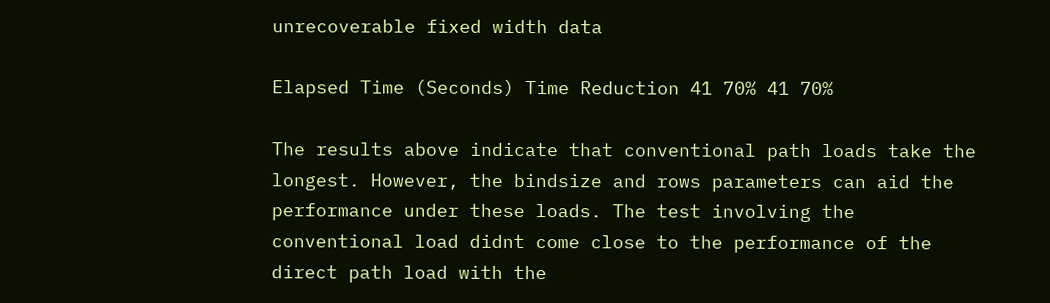unrecoverable fixed width data

Elapsed Time (Seconds) Time Reduction 41 70% 41 70%

The results above indicate that conventional path loads take the longest. However, the bindsize and rows parameters can aid the performance under these loads. The test involving the conventional load didnt come close to the performance of the direct path load with the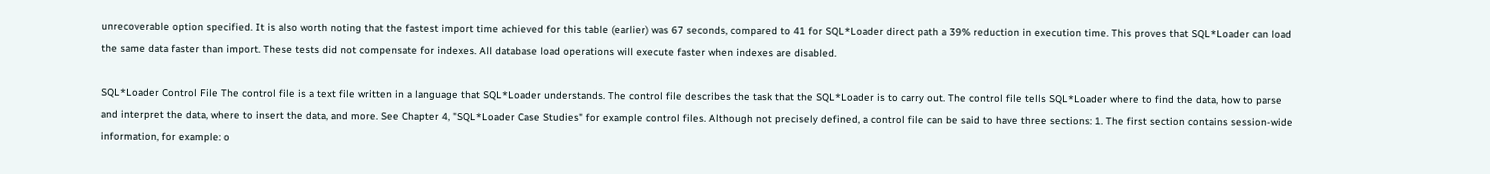unrecoverable option specified. It is also worth noting that the fastest import time achieved for this table (earlier) was 67 seconds, compared to 41 for SQL*Loader direct path a 39% reduction in execution time. This proves that SQL*Loader can load the same data faster than import. These tests did not compensate for indexes. All database load operations will execute faster when indexes are disabled.

SQL*Loader Control File The control file is a text file written in a language that SQL*Loader understands. The control file describes the task that the SQL*Loader is to carry out. The control file tells SQL*Loader where to find the data, how to parse and interpret the data, where to insert the data, and more. See Chapter 4, "SQL*Loader Case Studies" for example control files. Although not precisely defined, a control file can be said to have three sections: 1. The first section contains session-wide information, for example: o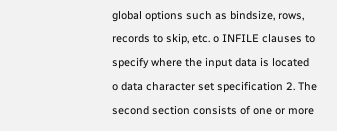global options such as bindsize, rows, records to skip, etc. o INFILE clauses to specify where the input data is located o data character set specification 2. The second section consists of one or more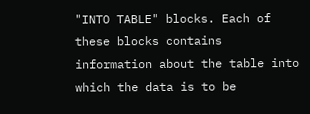"INTO TABLE" blocks. Each of these blocks contains information about the table into which the data is to be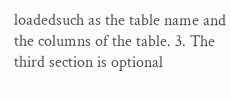loadedsuch as the table name and the columns of the table. 3. The third section is optional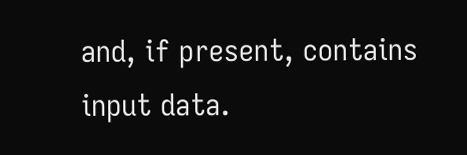and, if present, contains input data.